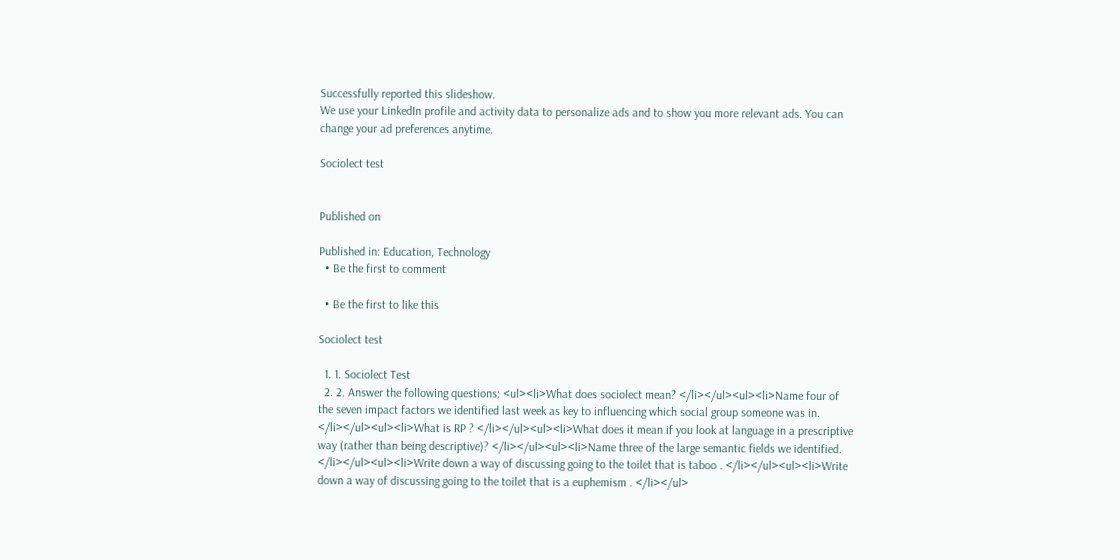Successfully reported this slideshow.
We use your LinkedIn profile and activity data to personalize ads and to show you more relevant ads. You can change your ad preferences anytime.

Sociolect test


Published on

Published in: Education, Technology
  • Be the first to comment

  • Be the first to like this

Sociolect test

  1. 1. Sociolect Test
  2. 2. Answer the following questions: <ul><li>What does sociolect mean? </li></ul><ul><li>Name four of the seven impact factors we identified last week as key to influencing which social group someone was in. </li></ul><ul><li>What is RP ? </li></ul><ul><li>What does it mean if you look at language in a prescriptive way (rather than being descriptive)? </li></ul><ul><li>Name three of the large semantic fields we identified. </li></ul><ul><li>Write down a way of discussing going to the toilet that is taboo . </li></ul><ul><li>Write down a way of discussing going to the toilet that is a euphemism . </li></ul>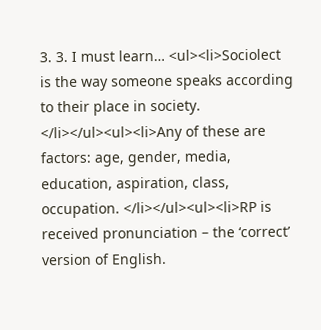3. 3. I must learn… <ul><li>Sociolect is the way someone speaks according to their place in society. </li></ul><ul><li>Any of these are factors: age, gender, media, education, aspiration, class, occupation. </li></ul><ul><li>RP is received pronunciation – the ‘correct’ version of English.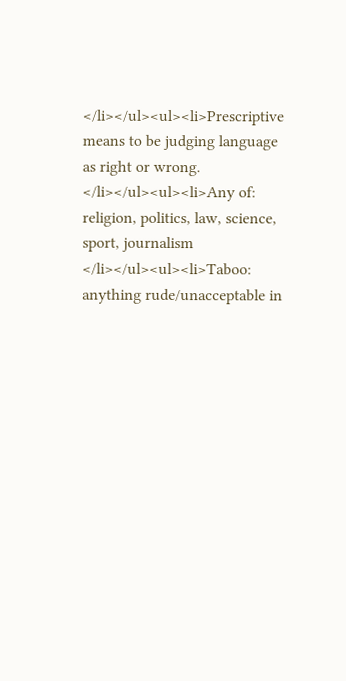</li></ul><ul><li>Prescriptive means to be judging language as right or wrong. </li></ul><ul><li>Any of: religion, politics, law, science, sport, journalism </li></ul><ul><li>Taboo: anything rude/unacceptable in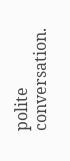polite conversation.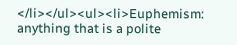</li></ul><ul><li>Euphemism: anything that is a polite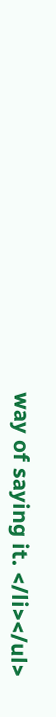way of saying it. </li></ul>